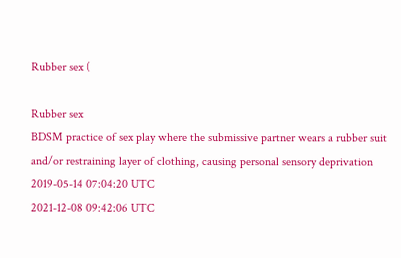Rubber sex (

Rubber sex
BDSM practice of sex play where the submissive partner wears a rubber suit and/or restraining layer of clothing, causing personal sensory deprivation
2019-05-14 07:04:20 UTC
2021-12-08 09:42:06 UTC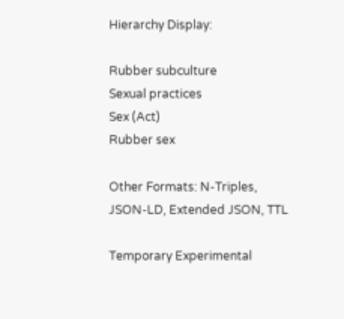Hierarchy Display:

Rubber subculture
Sexual practices
Sex (Act)
Rubber sex

Other Formats: N-Triples, JSON-LD, Extended JSON, TTL

Temporary Experimental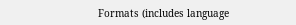Formats (includes language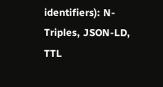identifiers): N-Triples, JSON-LD, TTL